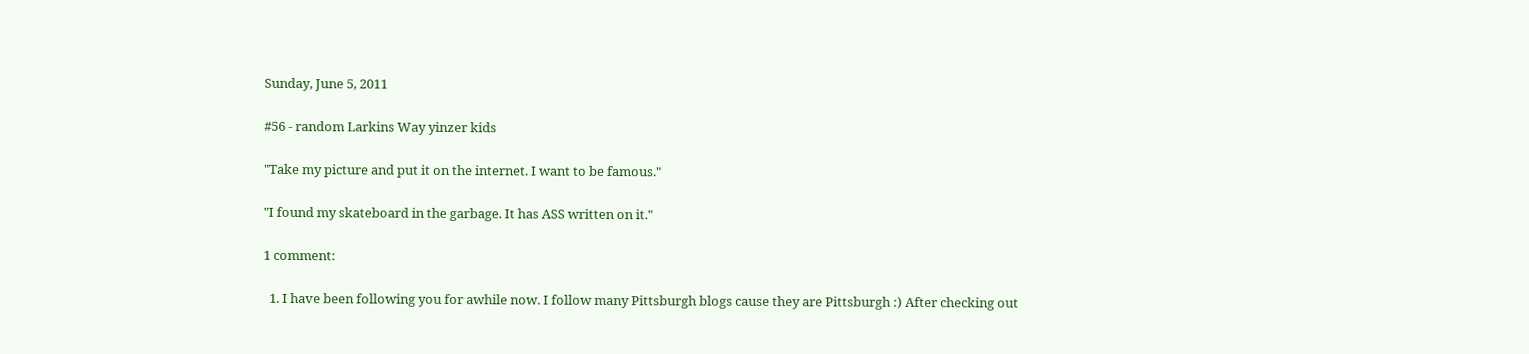Sunday, June 5, 2011

#56 - random Larkins Way yinzer kids

"Take my picture and put it on the internet. I want to be famous."

"I found my skateboard in the garbage. It has ASS written on it."

1 comment:

  1. I have been following you for awhile now. I follow many Pittsburgh blogs cause they are Pittsburgh :) After checking out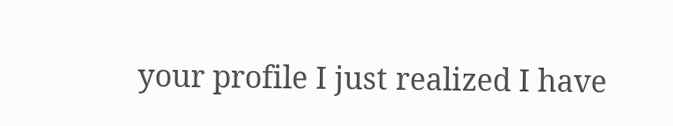your profile I just realized I have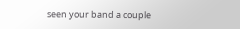seen your band a couple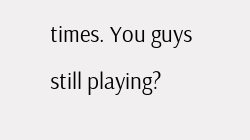times. You guys still playing?